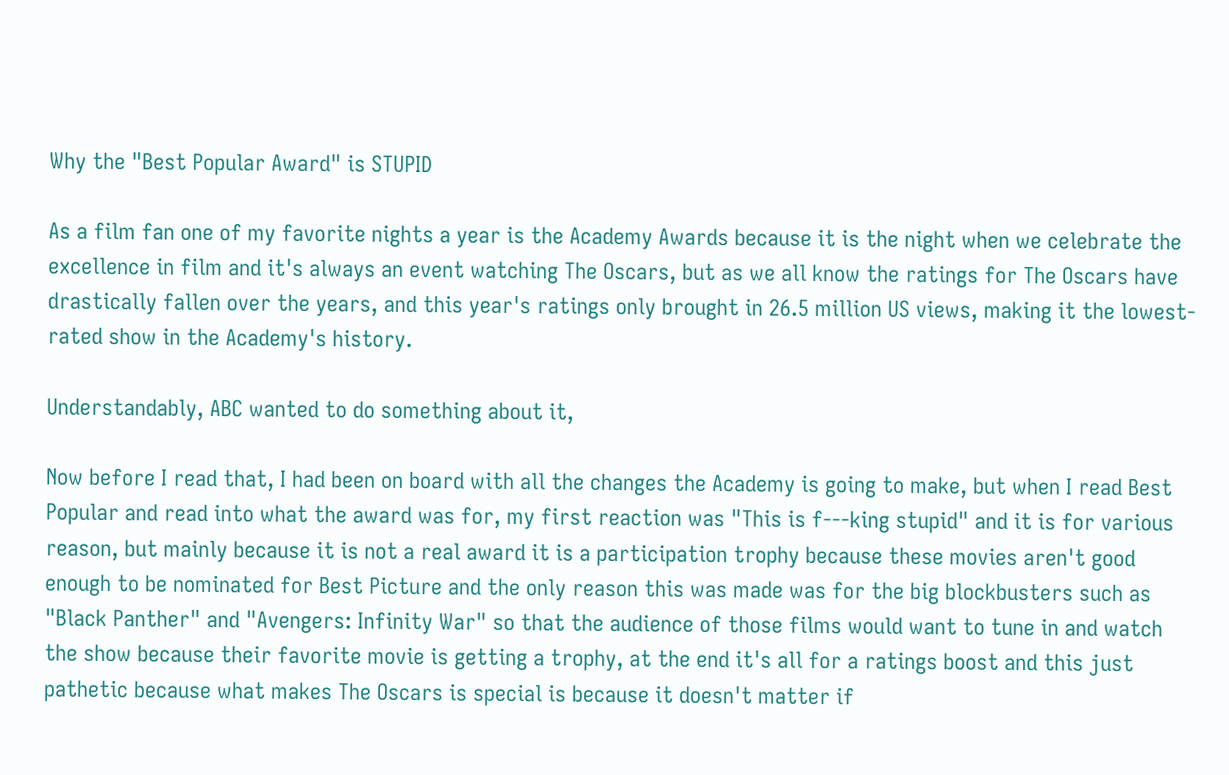Why the "Best Popular Award" is STUPID

As a film fan one of my favorite nights a year is the Academy Awards because it is the night when we celebrate the excellence in film and it's always an event watching The Oscars, but as we all know the ratings for The Oscars have drastically fallen over the years, and this year's ratings only brought in 26.5 million US views, making it the lowest-rated show in the Academy's history.

Understandably, ABC wanted to do something about it,

Now before I read that, I had been on board with all the changes the Academy is going to make, but when I read Best Popular and read into what the award was for, my first reaction was "This is f---king stupid" and it is for various reason, but mainly because it is not a real award it is a participation trophy because these movies aren't good enough to be nominated for Best Picture and the only reason this was made was for the big blockbusters such as "Black Panther" and "Avengers: Infinity War" so that the audience of those films would want to tune in and watch the show because their favorite movie is getting a trophy, at the end it's all for a ratings boost and this just pathetic because what makes The Oscars is special is because it doesn't matter if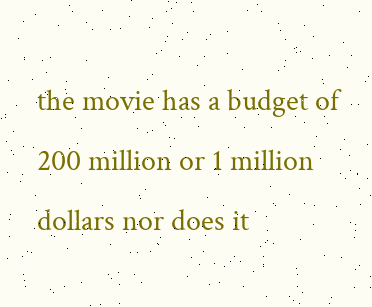the movie has a budget of 200 million or 1 million dollars nor does it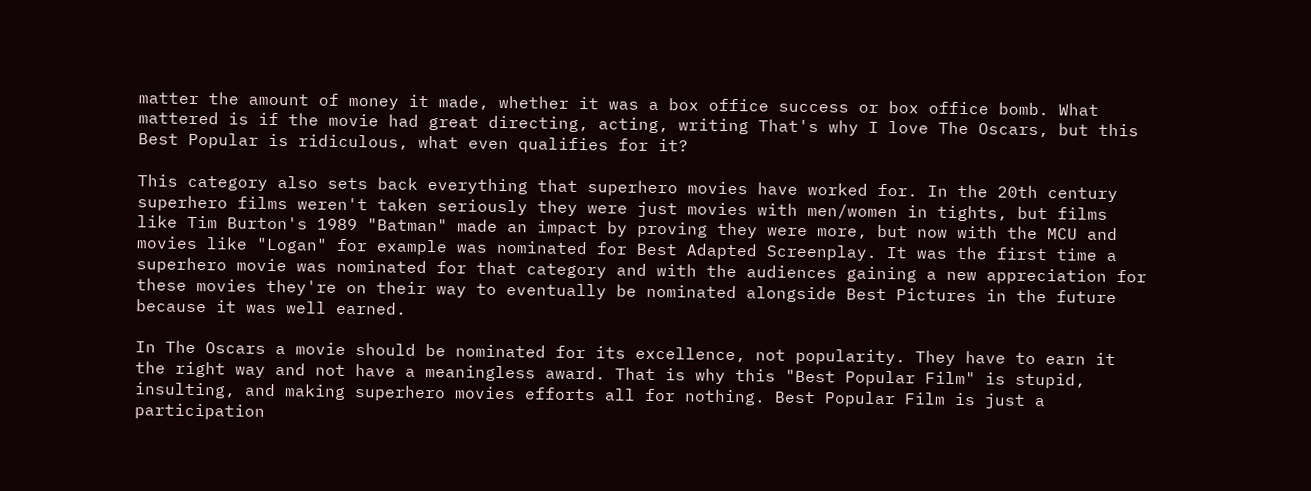matter the amount of money it made, whether it was a box office success or box office bomb. What mattered is if the movie had great directing, acting, writing That's why I love The Oscars, but this Best Popular is ridiculous, what even qualifies for it?

This category also sets back everything that superhero movies have worked for. In the 20th century superhero films weren't taken seriously they were just movies with men/women in tights, but films like Tim Burton's 1989 "Batman" made an impact by proving they were more, but now with the MCU and movies like "Logan" for example was nominated for Best Adapted Screenplay. It was the first time a superhero movie was nominated for that category and with the audiences gaining a new appreciation for these movies they're on their way to eventually be nominated alongside Best Pictures in the future because it was well earned.

In The Oscars a movie should be nominated for its excellence, not popularity. They have to earn it the right way and not have a meaningless award. That is why this "Best Popular Film" is stupid, insulting, and making superhero movies efforts all for nothing. Best Popular Film is just a participation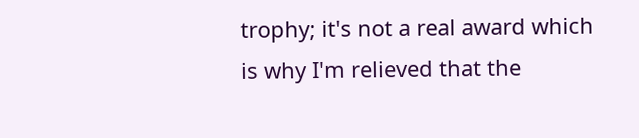trophy; it's not a real award which is why I'm relieved that the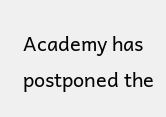Academy has postponed the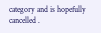category and is hopefully cancelled .